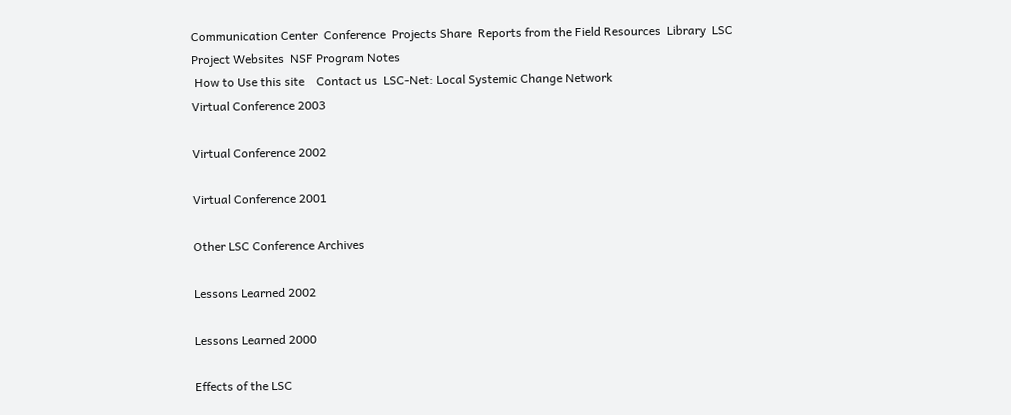Communication Center  Conference  Projects Share  Reports from the Field Resources  Library  LSC Project Websites  NSF Program Notes
 How to Use this site    Contact us  LSC-Net: Local Systemic Change Network
Virtual Conference 2003

Virtual Conference 2002

Virtual Conference 2001

Other LSC Conference Archives

Lessons Learned 2002

Lessons Learned 2000

Effects of the LSC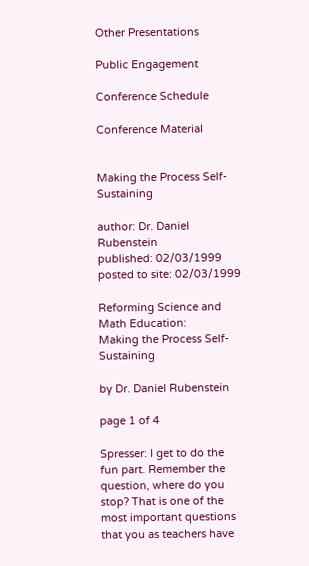Other Presentations

Public Engagement

Conference Schedule

Conference Material


Making the Process Self-Sustaining

author: Dr. Daniel Rubenstein
published: 02/03/1999
posted to site: 02/03/1999

Reforming Science and Math Education:
Making the Process Self-Sustaining

by Dr. Daniel Rubenstein

page 1 of 4

Spresser: I get to do the fun part. Remember the question, where do you stop? That is one of the most important questions that you as teachers have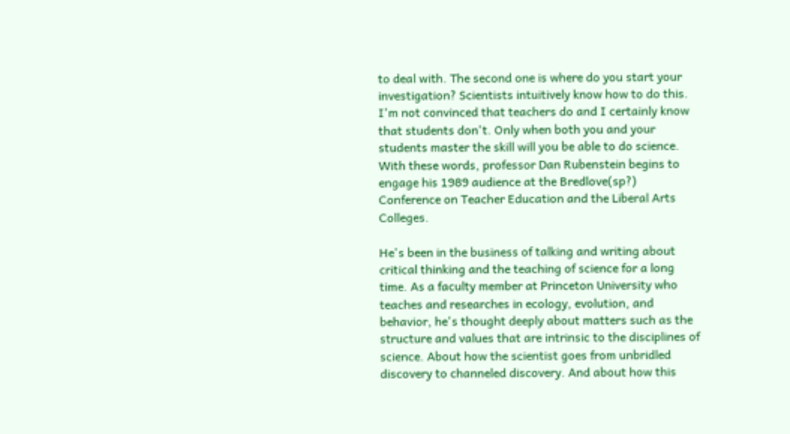to deal with. The second one is where do you start your investigation? Scientists intuitively know how to do this. I'm not convinced that teachers do and I certainly know that students don't. Only when both you and your students master the skill will you be able to do science. With these words, professor Dan Rubenstein begins to engage his 1989 audience at the Bredlove(sp?) Conference on Teacher Education and the Liberal Arts Colleges.

He's been in the business of talking and writing about critical thinking and the teaching of science for a long time. As a faculty member at Princeton University who teaches and researches in ecology, evolution, and behavior, he's thought deeply about matters such as the structure and values that are intrinsic to the disciplines of science. About how the scientist goes from unbridled discovery to channeled discovery. And about how this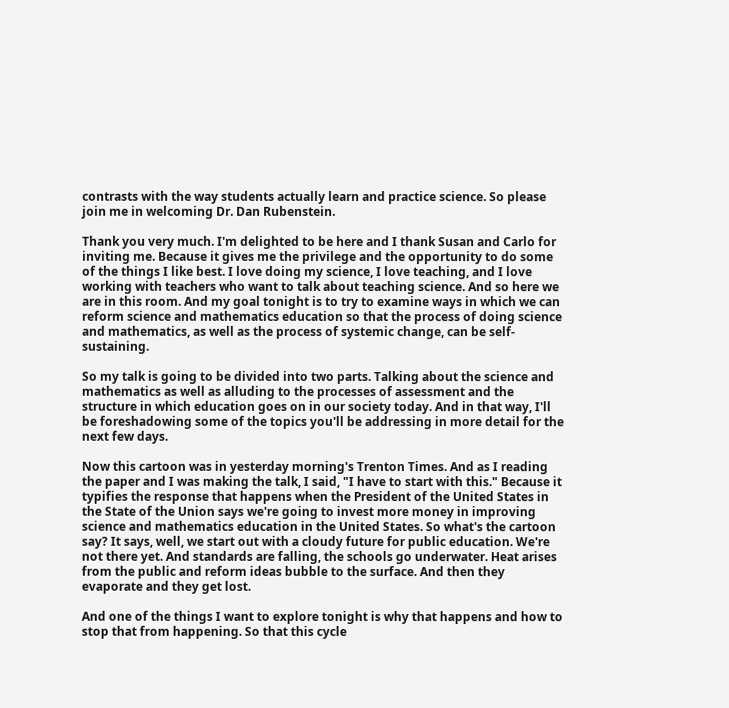contrasts with the way students actually learn and practice science. So please join me in welcoming Dr. Dan Rubenstein.

Thank you very much. I'm delighted to be here and I thank Susan and Carlo for inviting me. Because it gives me the privilege and the opportunity to do some of the things I like best. I love doing my science, I love teaching, and I love working with teachers who want to talk about teaching science. And so here we are in this room. And my goal tonight is to try to examine ways in which we can reform science and mathematics education so that the process of doing science and mathematics, as well as the process of systemic change, can be self-sustaining.

So my talk is going to be divided into two parts. Talking about the science and mathematics as well as alluding to the processes of assessment and the structure in which education goes on in our society today. And in that way, I'll be foreshadowing some of the topics you'll be addressing in more detail for the next few days.

Now this cartoon was in yesterday morning's Trenton Times. And as I reading the paper and I was making the talk, I said, "I have to start with this." Because it typifies the response that happens when the President of the United States in the State of the Union says we're going to invest more money in improving science and mathematics education in the United States. So what's the cartoon say? It says, well, we start out with a cloudy future for public education. We're not there yet. And standards are falling, the schools go underwater. Heat arises from the public and reform ideas bubble to the surface. And then they evaporate and they get lost.

And one of the things I want to explore tonight is why that happens and how to stop that from happening. So that this cycle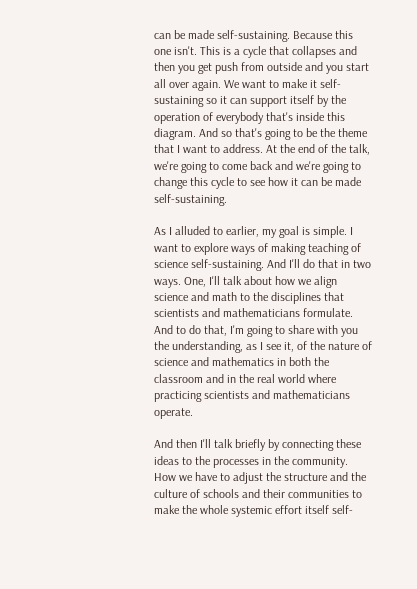can be made self-sustaining. Because this one isn't. This is a cycle that collapses and then you get push from outside and you start all over again. We want to make it self-sustaining so it can support itself by the operation of everybody that's inside this diagram. And so that's going to be the theme that I want to address. At the end of the talk, we're going to come back and we're going to change this cycle to see how it can be made self-sustaining.

As I alluded to earlier, my goal is simple. I want to explore ways of making teaching of science self-sustaining. And I'll do that in two ways. One, I'll talk about how we align science and math to the disciplines that scientists and mathematicians formulate. And to do that, I'm going to share with you the understanding, as I see it, of the nature of science and mathematics in both the classroom and in the real world where practicing scientists and mathematicians operate.

And then I'll talk briefly by connecting these ideas to the processes in the community. How we have to adjust the structure and the culture of schools and their communities to make the whole systemic effort itself self-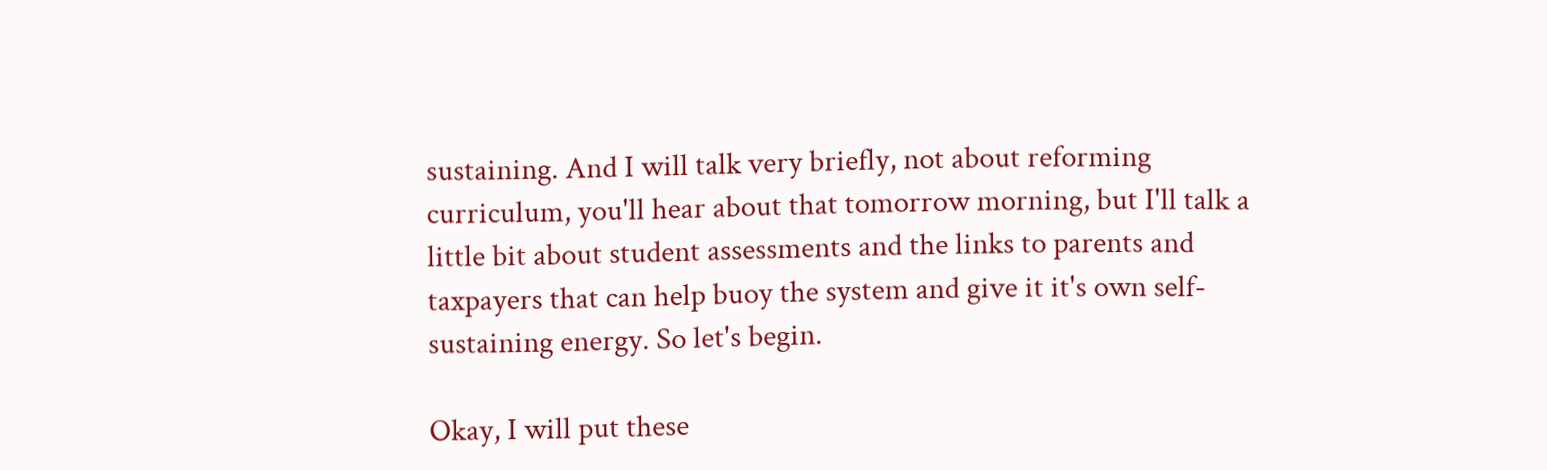sustaining. And I will talk very briefly, not about reforming curriculum, you'll hear about that tomorrow morning, but I'll talk a little bit about student assessments and the links to parents and taxpayers that can help buoy the system and give it it's own self-sustaining energy. So let's begin.

Okay, I will put these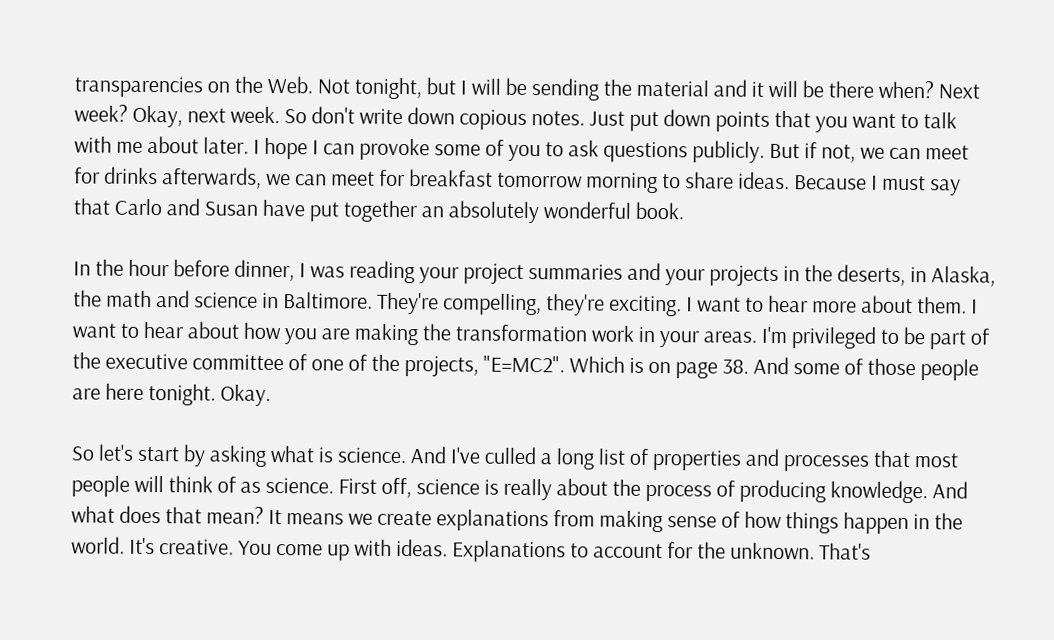transparencies on the Web. Not tonight, but I will be sending the material and it will be there when? Next week? Okay, next week. So don't write down copious notes. Just put down points that you want to talk with me about later. I hope I can provoke some of you to ask questions publicly. But if not, we can meet for drinks afterwards, we can meet for breakfast tomorrow morning to share ideas. Because I must say that Carlo and Susan have put together an absolutely wonderful book.

In the hour before dinner, I was reading your project summaries and your projects in the deserts, in Alaska, the math and science in Baltimore. They're compelling, they're exciting. I want to hear more about them. I want to hear about how you are making the transformation work in your areas. I'm privileged to be part of the executive committee of one of the projects, "E=MC2". Which is on page 38. And some of those people are here tonight. Okay.

So let's start by asking what is science. And I've culled a long list of properties and processes that most people will think of as science. First off, science is really about the process of producing knowledge. And what does that mean? It means we create explanations from making sense of how things happen in the world. It's creative. You come up with ideas. Explanations to account for the unknown. That's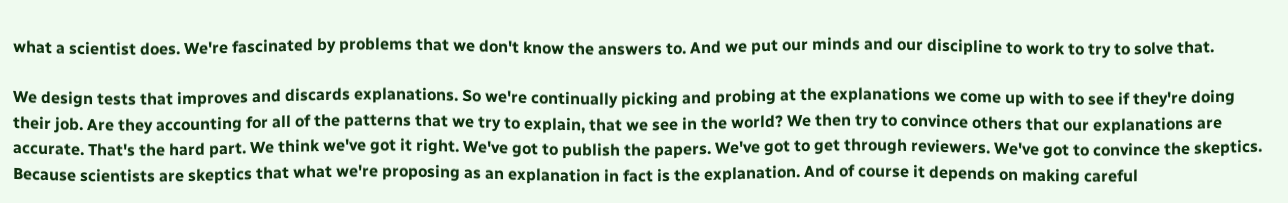what a scientist does. We're fascinated by problems that we don't know the answers to. And we put our minds and our discipline to work to try to solve that.

We design tests that improves and discards explanations. So we're continually picking and probing at the explanations we come up with to see if they're doing their job. Are they accounting for all of the patterns that we try to explain, that we see in the world? We then try to convince others that our explanations are accurate. That's the hard part. We think we've got it right. We've got to publish the papers. We've got to get through reviewers. We've got to convince the skeptics. Because scientists are skeptics that what we're proposing as an explanation in fact is the explanation. And of course it depends on making careful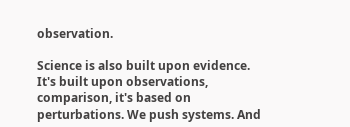observation.

Science is also built upon evidence. It's built upon observations, comparison, it's based on perturbations. We push systems. And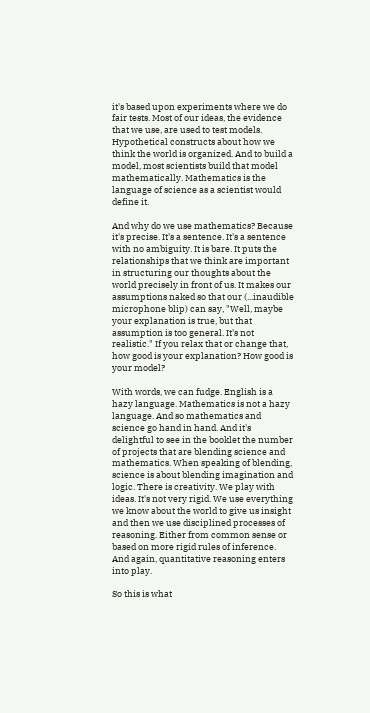it's based upon experiments where we do fair tests. Most of our ideas, the evidence that we use, are used to test models. Hypothetical constructs about how we think the world is organized. And to build a model, most scientists build that model mathematically. Mathematics is the language of science as a scientist would define it.

And why do we use mathematics? Because it's precise. It's a sentence. It's a sentence with no ambiguity. It is bare. It puts the relationships that we think are important in structuring our thoughts about the world precisely in front of us. It makes our assumptions naked so that our (...inaudible microphone blip) can say, "Well, maybe your explanation is true, but that assumption is too general. It's not realistic." If you relax that or change that, how good is your explanation? How good is your model?

With words, we can fudge. English is a hazy language. Mathematics is not a hazy language. And so mathematics and science go hand in hand. And it's delightful to see in the booklet the number of projects that are blending science and mathematics. When speaking of blending, science is about blending imagination and logic. There is creativity. We play with ideas. It's not very rigid. We use everything we know about the world to give us insight and then we use disciplined processes of reasoning. Either from common sense or based on more rigid rules of inference. And again, quantitative reasoning enters into play.

So this is what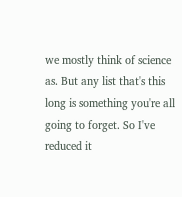we mostly think of science as. But any list that's this long is something you're all going to forget. So I've reduced it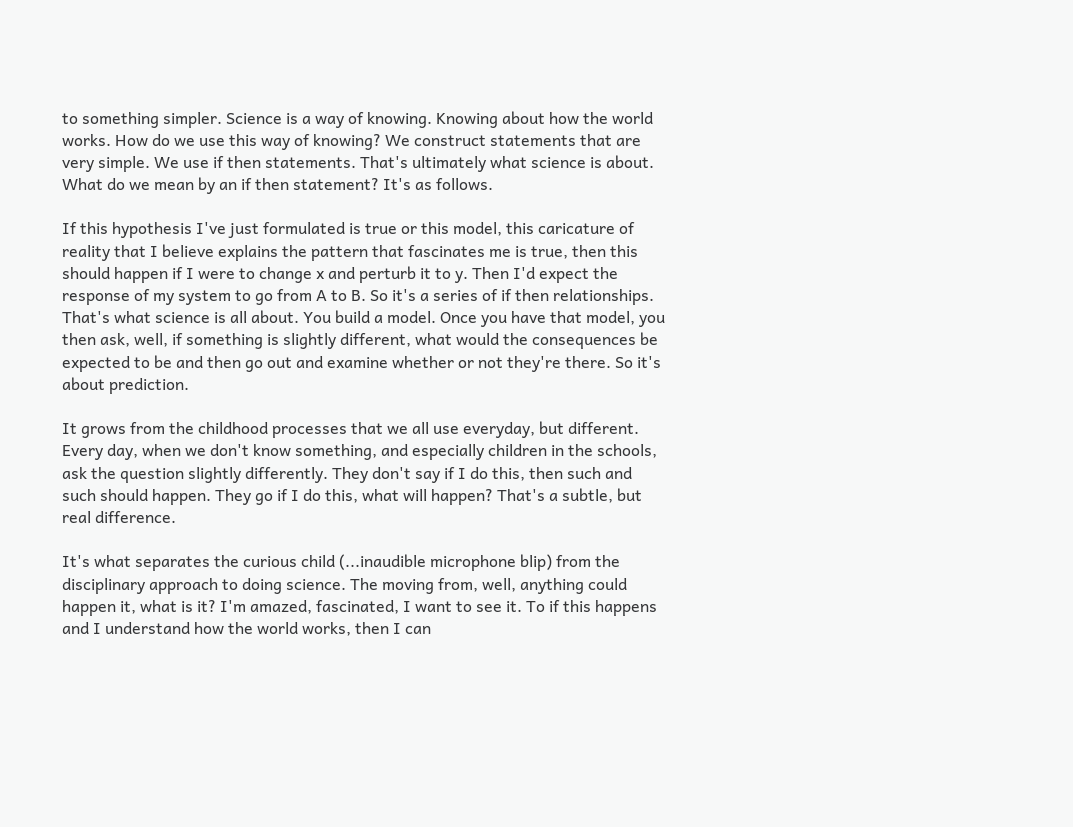to something simpler. Science is a way of knowing. Knowing about how the world works. How do we use this way of knowing? We construct statements that are very simple. We use if then statements. That's ultimately what science is about. What do we mean by an if then statement? It's as follows.

If this hypothesis I've just formulated is true or this model, this caricature of reality that I believe explains the pattern that fascinates me is true, then this should happen if I were to change x and perturb it to y. Then I'd expect the response of my system to go from A to B. So it's a series of if then relationships. That's what science is all about. You build a model. Once you have that model, you then ask, well, if something is slightly different, what would the consequences be expected to be and then go out and examine whether or not they're there. So it's about prediction.

It grows from the childhood processes that we all use everyday, but different. Every day, when we don't know something, and especially children in the schools, ask the question slightly differently. They don't say if I do this, then such and such should happen. They go if I do this, what will happen? That's a subtle, but real difference.

It's what separates the curious child (...inaudible microphone blip) from the disciplinary approach to doing science. The moving from, well, anything could happen it, what is it? I'm amazed, fascinated, I want to see it. To if this happens and I understand how the world works, then I can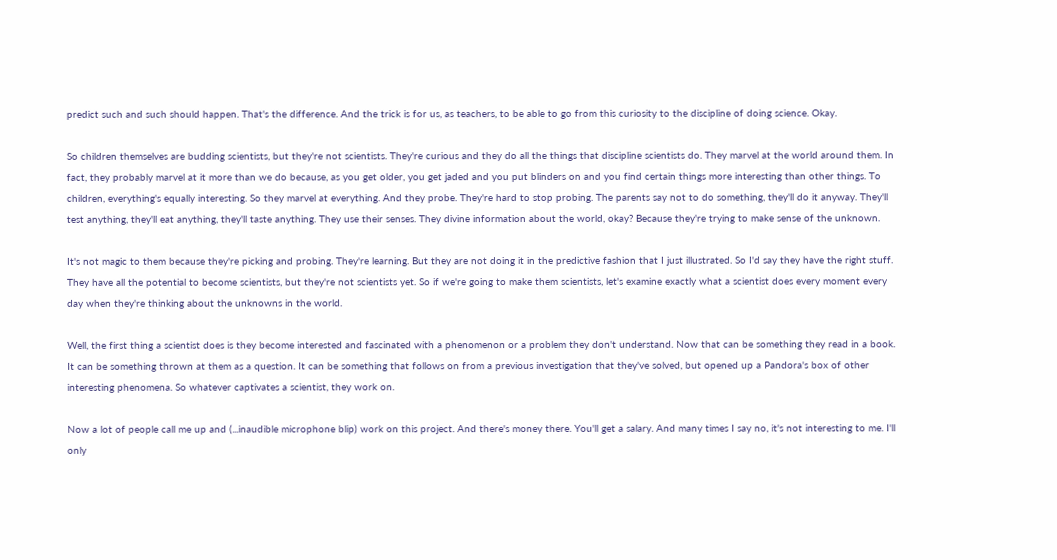predict such and such should happen. That's the difference. And the trick is for us, as teachers, to be able to go from this curiosity to the discipline of doing science. Okay.

So children themselves are budding scientists, but they're not scientists. They're curious and they do all the things that discipline scientists do. They marvel at the world around them. In fact, they probably marvel at it more than we do because, as you get older, you get jaded and you put blinders on and you find certain things more interesting than other things. To children, everything's equally interesting. So they marvel at everything. And they probe. They're hard to stop probing. The parents say not to do something, they'll do it anyway. They'll test anything, they'll eat anything, they'll taste anything. They use their senses. They divine information about the world, okay? Because they're trying to make sense of the unknown.

It's not magic to them because they're picking and probing. They're learning. But they are not doing it in the predictive fashion that I just illustrated. So I'd say they have the right stuff. They have all the potential to become scientists, but they're not scientists yet. So if we're going to make them scientists, let's examine exactly what a scientist does every moment every day when they're thinking about the unknowns in the world.

Well, the first thing a scientist does is they become interested and fascinated with a phenomenon or a problem they don't understand. Now that can be something they read in a book. It can be something thrown at them as a question. It can be something that follows on from a previous investigation that they've solved, but opened up a Pandora's box of other interesting phenomena. So whatever captivates a scientist, they work on.

Now a lot of people call me up and (...inaudible microphone blip) work on this project. And there's money there. You'll get a salary. And many times I say no, it's not interesting to me. I'll only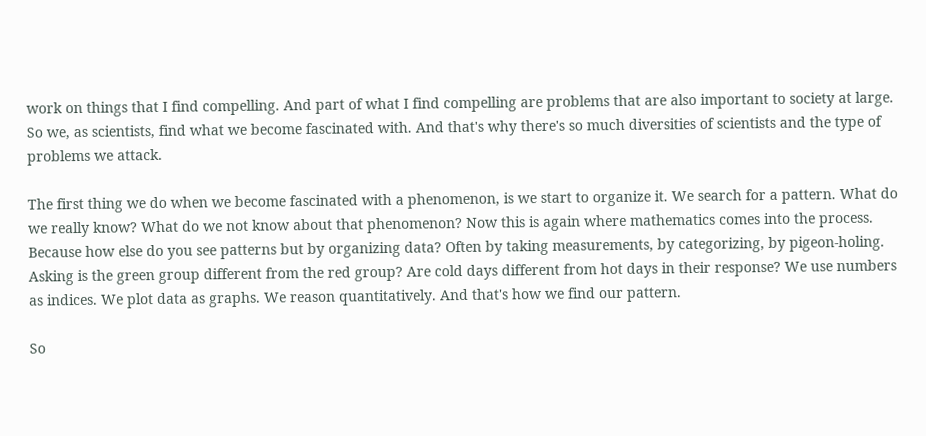work on things that I find compelling. And part of what I find compelling are problems that are also important to society at large. So we, as scientists, find what we become fascinated with. And that's why there's so much diversities of scientists and the type of problems we attack.

The first thing we do when we become fascinated with a phenomenon, is we start to organize it. We search for a pattern. What do we really know? What do we not know about that phenomenon? Now this is again where mathematics comes into the process. Because how else do you see patterns but by organizing data? Often by taking measurements, by categorizing, by pigeon-holing. Asking is the green group different from the red group? Are cold days different from hot days in their response? We use numbers as indices. We plot data as graphs. We reason quantitatively. And that's how we find our pattern.

So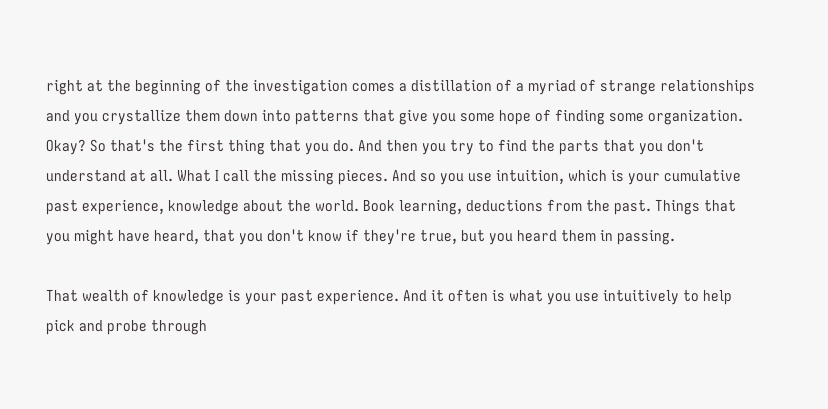right at the beginning of the investigation comes a distillation of a myriad of strange relationships and you crystallize them down into patterns that give you some hope of finding some organization. Okay? So that's the first thing that you do. And then you try to find the parts that you don't understand at all. What I call the missing pieces. And so you use intuition, which is your cumulative past experience, knowledge about the world. Book learning, deductions from the past. Things that you might have heard, that you don't know if they're true, but you heard them in passing.

That wealth of knowledge is your past experience. And it often is what you use intuitively to help pick and probe through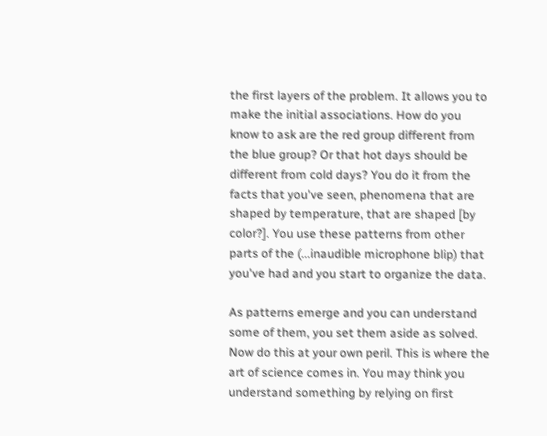the first layers of the problem. It allows you to make the initial associations. How do you know to ask are the red group different from the blue group? Or that hot days should be different from cold days? You do it from the facts that you've seen, phenomena that are shaped by temperature, that are shaped [by color?]. You use these patterns from other parts of the (...inaudible microphone blip) that you've had and you start to organize the data.

As patterns emerge and you can understand some of them, you set them aside as solved. Now do this at your own peril. This is where the art of science comes in. You may think you understand something by relying on first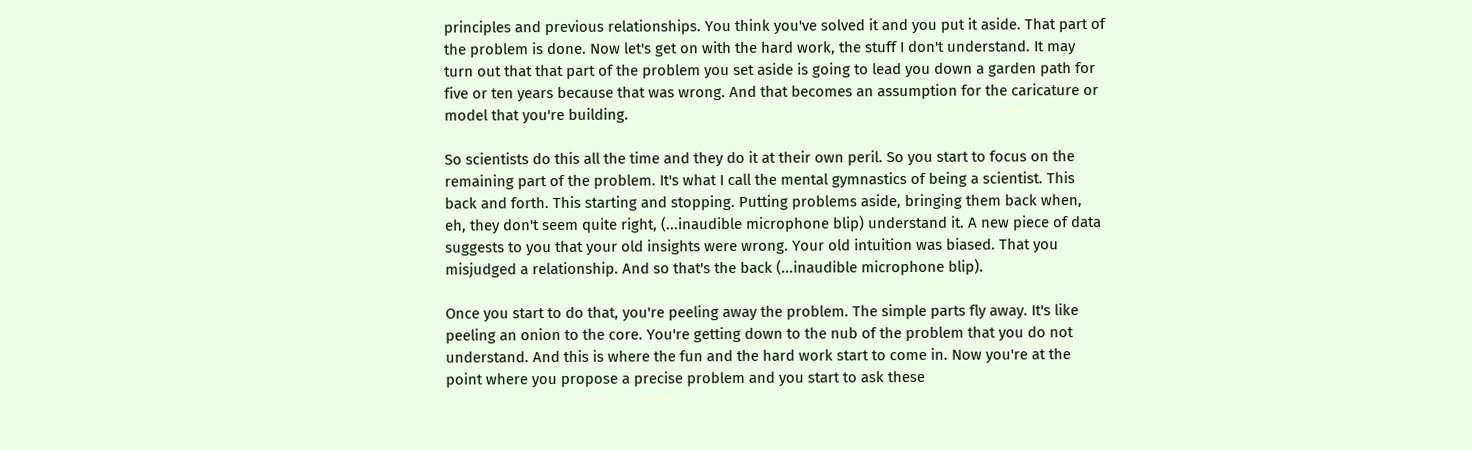principles and previous relationships. You think you've solved it and you put it aside. That part of the problem is done. Now let's get on with the hard work, the stuff I don't understand. It may turn out that that part of the problem you set aside is going to lead you down a garden path for five or ten years because that was wrong. And that becomes an assumption for the caricature or model that you're building.

So scientists do this all the time and they do it at their own peril. So you start to focus on the remaining part of the problem. It's what I call the mental gymnastics of being a scientist. This back and forth. This starting and stopping. Putting problems aside, bringing them back when, eh, they don't seem quite right, (...inaudible microphone blip) understand it. A new piece of data suggests to you that your old insights were wrong. Your old intuition was biased. That you misjudged a relationship. And so that's the back (...inaudible microphone blip).

Once you start to do that, you're peeling away the problem. The simple parts fly away. It's like peeling an onion to the core. You're getting down to the nub of the problem that you do not understand. And this is where the fun and the hard work start to come in. Now you're at the point where you propose a precise problem and you start to ask these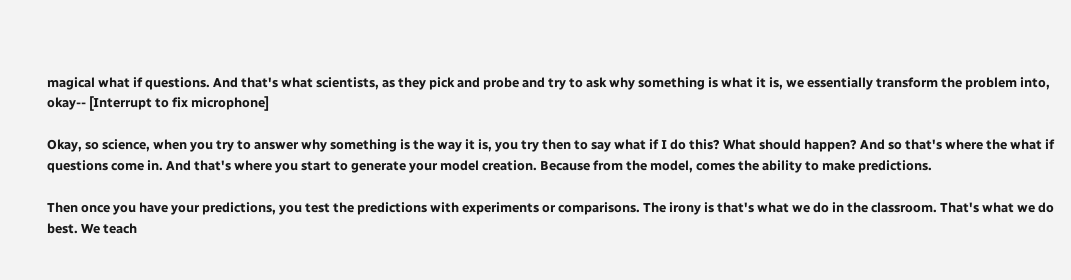magical what if questions. And that's what scientists, as they pick and probe and try to ask why something is what it is, we essentially transform the problem into, okay-- [Interrupt to fix microphone]

Okay, so science, when you try to answer why something is the way it is, you try then to say what if I do this? What should happen? And so that's where the what if questions come in. And that's where you start to generate your model creation. Because from the model, comes the ability to make predictions.

Then once you have your predictions, you test the predictions with experiments or comparisons. The irony is that's what we do in the classroom. That's what we do best. We teach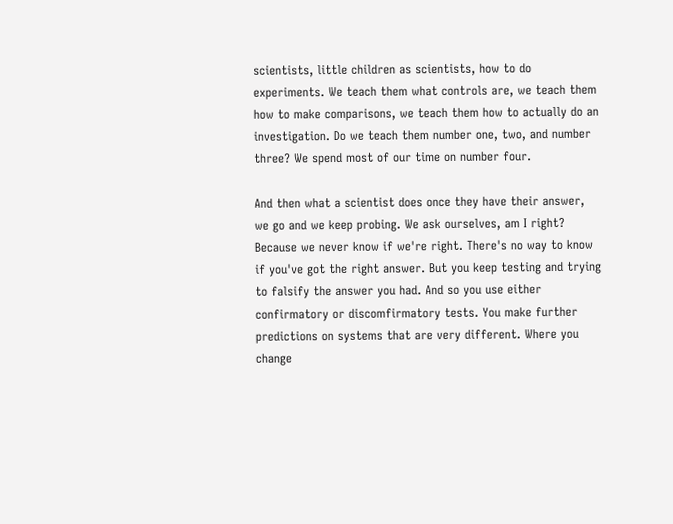scientists, little children as scientists, how to do experiments. We teach them what controls are, we teach them how to make comparisons, we teach them how to actually do an investigation. Do we teach them number one, two, and number three? We spend most of our time on number four.

And then what a scientist does once they have their answer, we go and we keep probing. We ask ourselves, am I right? Because we never know if we're right. There's no way to know if you've got the right answer. But you keep testing and trying to falsify the answer you had. And so you use either confirmatory or discomfirmatory tests. You make further predictions on systems that are very different. Where you change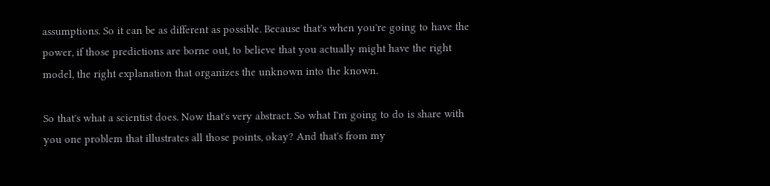assumptions. So it can be as different as possible. Because that's when you're going to have the power, if those predictions are borne out, to believe that you actually might have the right model, the right explanation that organizes the unknown into the known.

So that's what a scientist does. Now that's very abstract. So what I'm going to do is share with you one problem that illustrates all those points, okay? And that's from my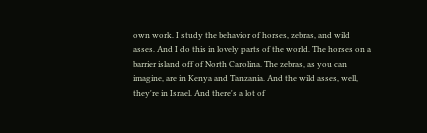own work. I study the behavior of horses, zebras, and wild asses. And I do this in lovely parts of the world. The horses on a barrier island off of North Carolina. The zebras, as you can imagine, are in Kenya and Tanzania. And the wild asses, well, they're in Israel. And there's a lot of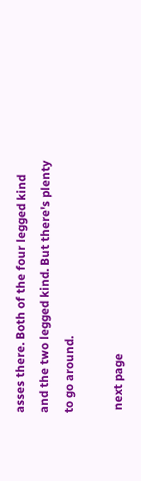asses there. Both of the four legged kind and the two legged kind. But there's plenty to go around.

 next page